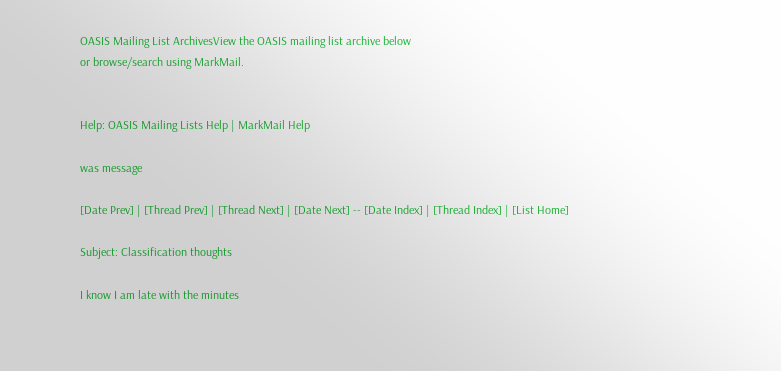OASIS Mailing List ArchivesView the OASIS mailing list archive below
or browse/search using MarkMail.


Help: OASIS Mailing Lists Help | MarkMail Help

was message

[Date Prev] | [Thread Prev] | [Thread Next] | [Date Next] -- [Date Index] | [Thread Index] | [List Home]

Subject: Classification thoughts

I know I am late with the minutes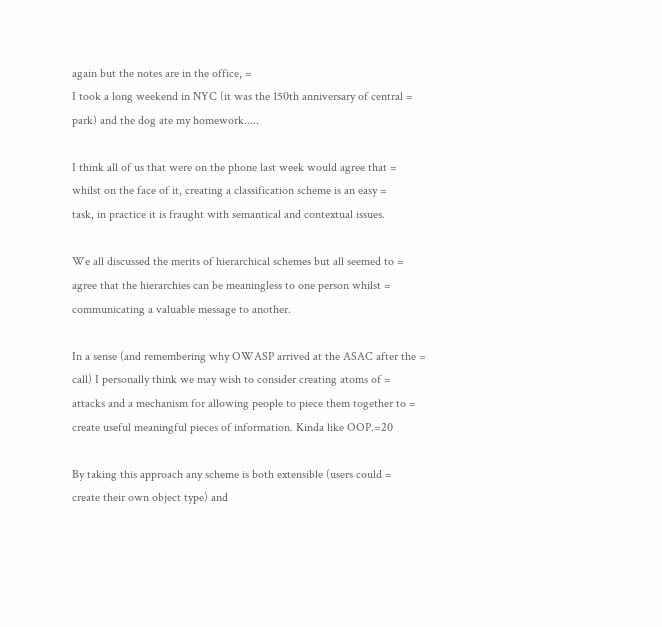again but the notes are in the office, =
I took a long weekend in NYC (it was the 150th anniversary of central =
park) and the dog ate my homework.....

I think all of us that were on the phone last week would agree that =
whilst on the face of it, creating a classification scheme is an easy =
task, in practice it is fraught with semantical and contextual issues.

We all discussed the merits of hierarchical schemes but all seemed to =
agree that the hierarchies can be meaningless to one person whilst =
communicating a valuable message to another.

In a sense (and remembering why OWASP arrived at the ASAC after the =
call) I personally think we may wish to consider creating atoms of =
attacks and a mechanism for allowing people to piece them together to =
create useful meaningful pieces of information. Kinda like OOP.=20

By taking this approach any scheme is both extensible (users could =
create their own object type) and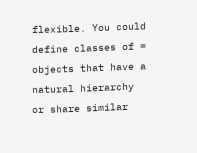flexible. You could define classes of =
objects that have a natural hierarchy or share similar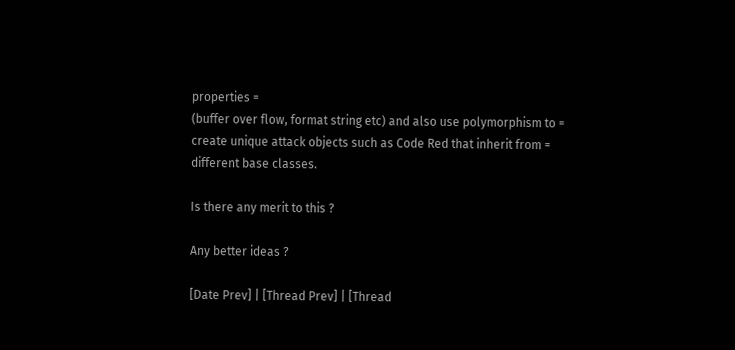properties =
(buffer over flow, format string etc) and also use polymorphism to =
create unique attack objects such as Code Red that inherit from =
different base classes.

Is there any merit to this ?

Any better ideas ?

[Date Prev] | [Thread Prev] | [Thread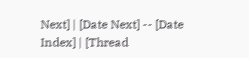Next] | [Date Next] -- [Date Index] | [Thread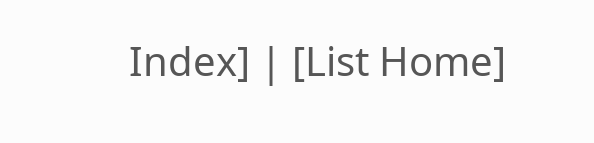Index] | [List Home]